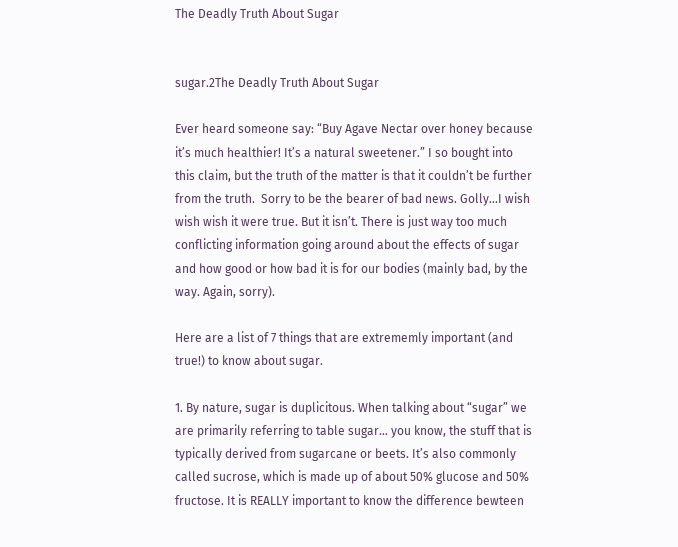The Deadly Truth About Sugar


sugar.2The Deadly Truth About Sugar

Ever heard someone say: “Buy Agave Nectar over honey because it’s much healthier! It’s a natural sweetener.” I so bought into this claim, but the truth of the matter is that it couldn’t be further from the truth.  Sorry to be the bearer of bad news. Golly…I wish wish wish it were true. But it isn’t. There is just way too much conflicting information going around about the effects of sugar and how good or how bad it is for our bodies (mainly bad, by the way. Again, sorry).

Here are a list of 7 things that are extrememly important (and true!) to know about sugar.

1. By nature, sugar is duplicitous. When talking about “sugar” we are primarily referring to table sugar… you know, the stuff that is typically derived from sugarcane or beets. It’s also commonly called sucrose, which is made up of about 50% glucose and 50% fructose. It is REALLY important to know the difference bewteen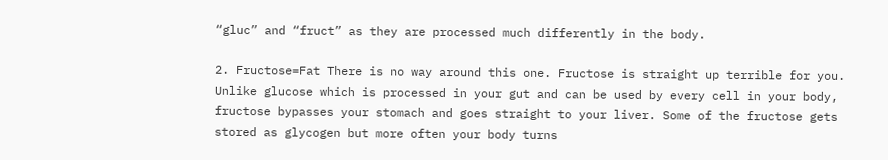“gluc” and “fruct” as they are processed much differently in the body.

2. Fructose=Fat There is no way around this one. Fructose is straight up terrible for you. Unlike glucose which is processed in your gut and can be used by every cell in your body, fructose bypasses your stomach and goes straight to your liver. Some of the fructose gets stored as glycogen but more often your body turns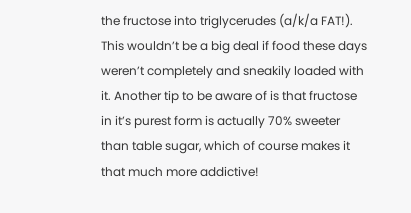the fructose into triglycerudes (a/k/a FAT!). This wouldn’t be a big deal if food these days weren’t completely and sneakily loaded with it. Another tip to be aware of is that fructose in it’s purest form is actually 70% sweeter than table sugar, which of course makes it that much more addictive!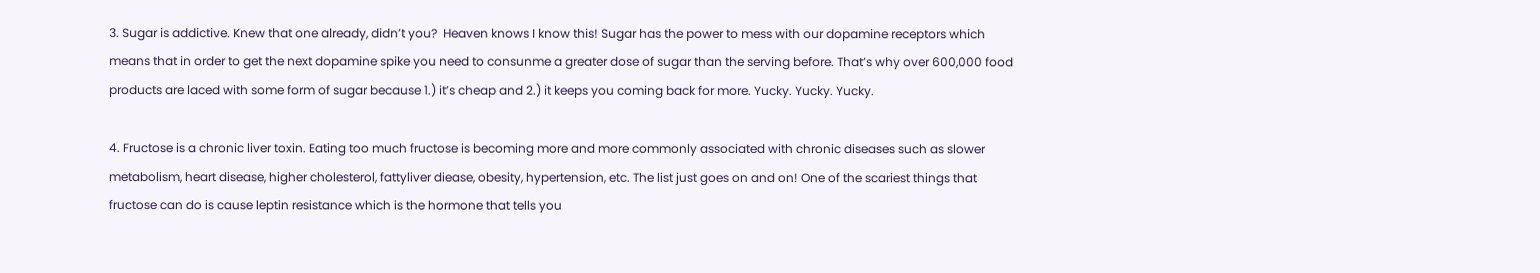3. Sugar is addictive. Knew that one already, didn’t you?  Heaven knows I know this! Sugar has the power to mess with our dopamine receptors which means that in order to get the next dopamine spike you need to consunme a greater dose of sugar than the serving before. That’s why over 600,000 food products are laced with some form of sugar because 1.) it’s cheap and 2.) it keeps you coming back for more. Yucky. Yucky. Yucky.

4. Fructose is a chronic liver toxin. Eating too much fructose is becoming more and more commonly associated with chronic diseases such as slower metabolism, heart disease, higher cholesterol, fattyliver diease, obesity, hypertension, etc. The list just goes on and on! One of the scariest things that fructose can do is cause leptin resistance which is the hormone that tells you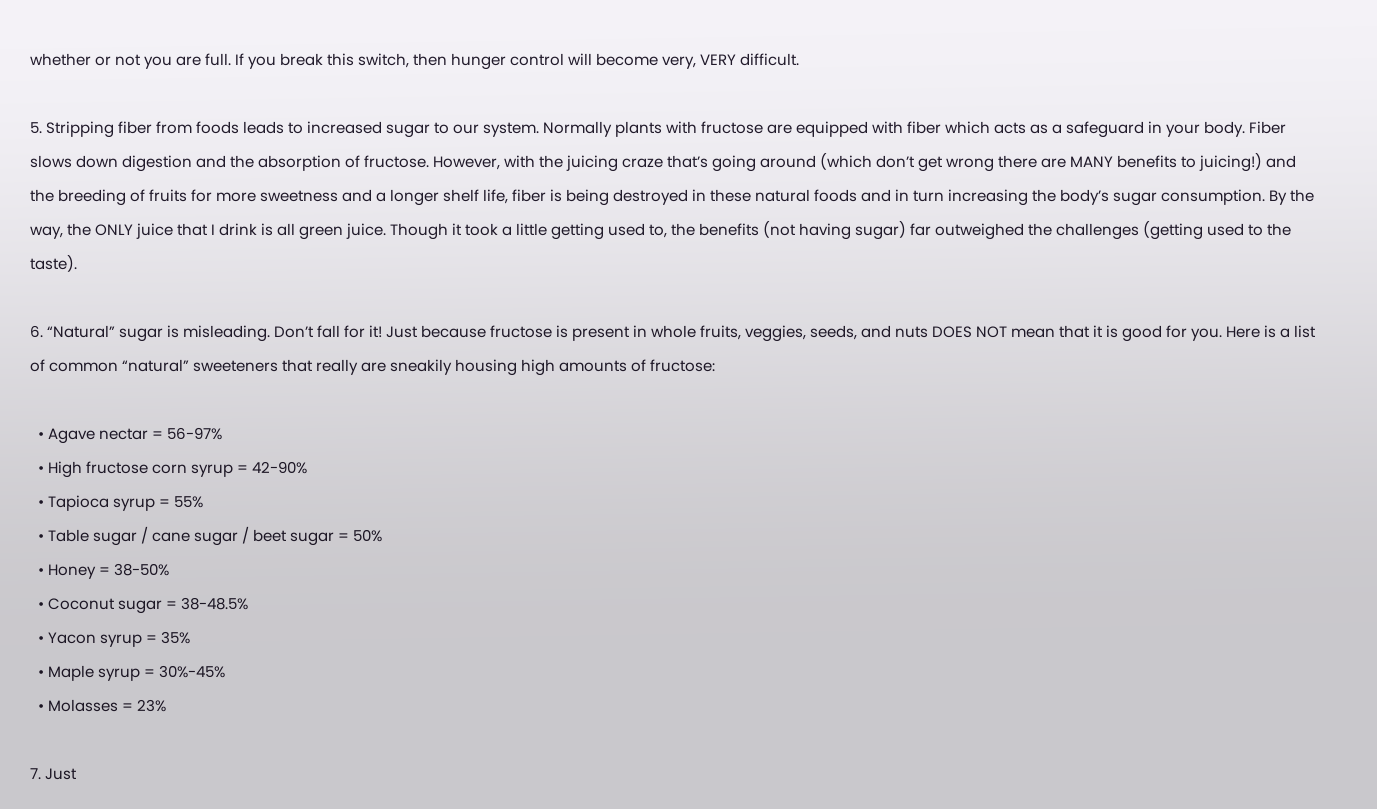whether or not you are full. If you break this switch, then hunger control will become very, VERY difficult.

5. Stripping fiber from foods leads to increased sugar to our system. Normally plants with fructose are equipped with fiber which acts as a safeguard in your body. Fiber slows down digestion and the absorption of fructose. However, with the juicing craze that’s going around (which don’t get wrong there are MANY benefits to juicing!) and the breeding of fruits for more sweetness and a longer shelf life, fiber is being destroyed in these natural foods and in turn increasing the body’s sugar consumption. By the way, the ONLY juice that I drink is all green juice. Though it took a little getting used to, the benefits (not having sugar) far outweighed the challenges (getting used to the taste).

6. “Natural” sugar is misleading. Don’t fall for it! Just because fructose is present in whole fruits, veggies, seeds, and nuts DOES NOT mean that it is good for you. Here is a list of common “natural” sweeteners that really are sneakily housing high amounts of fructose:

  • Agave nectar = 56-97%
  • High fructose corn syrup = 42-90%
  • Tapioca syrup = 55%
  • Table sugar / cane sugar / beet sugar = 50%
  • Honey = 38-50%
  • Coconut sugar = 38-48.5%
  • Yacon syrup = 35%
  • Maple syrup = 30%-45%
  • Molasses = 23%

7. Just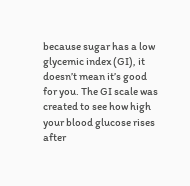because sugar has a low glycemic index (GI), it doesn’t mean it’s good for you. The GI scale was created to see how high your blood glucose rises after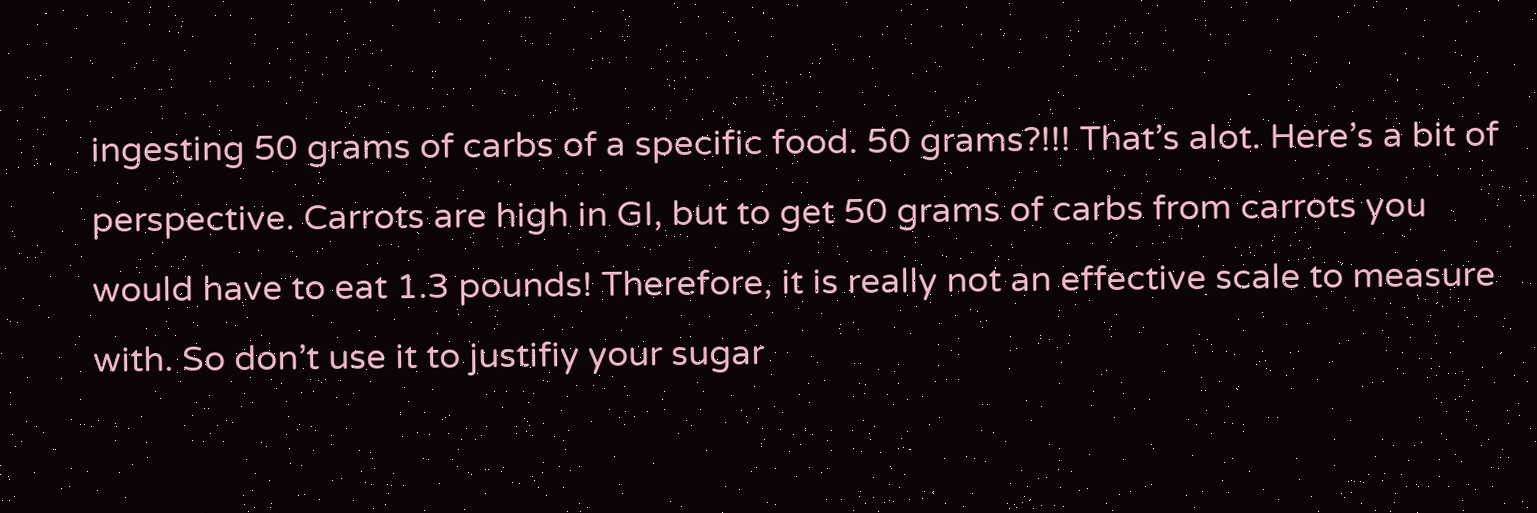ingesting 50 grams of carbs of a specific food. 50 grams?!!! That’s alot. Here’s a bit of perspective. Carrots are high in GI, but to get 50 grams of carbs from carrots you would have to eat 1.3 pounds! Therefore, it is really not an effective scale to measure with. So don’t use it to justifiy your sugar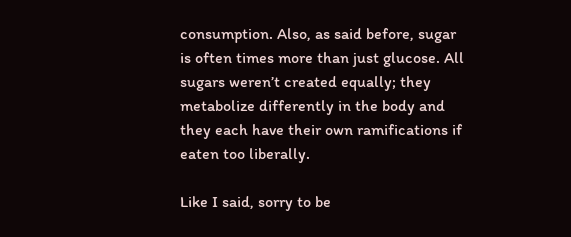consumption. Also, as said before, sugar is often times more than just glucose. All sugars weren’t created equally; they metabolize differently in the body and they each have their own ramifications if eaten too liberally.

Like I said, sorry to be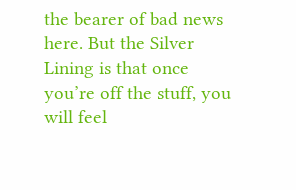the bearer of bad news here. But the Silver Lining is that once you’re off the stuff, you will feel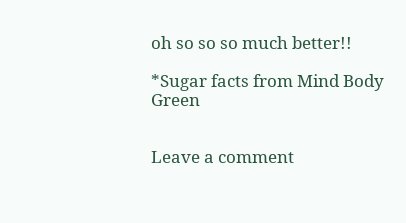oh so so so much better!!

*Sugar facts from Mind Body Green


Leave a comment